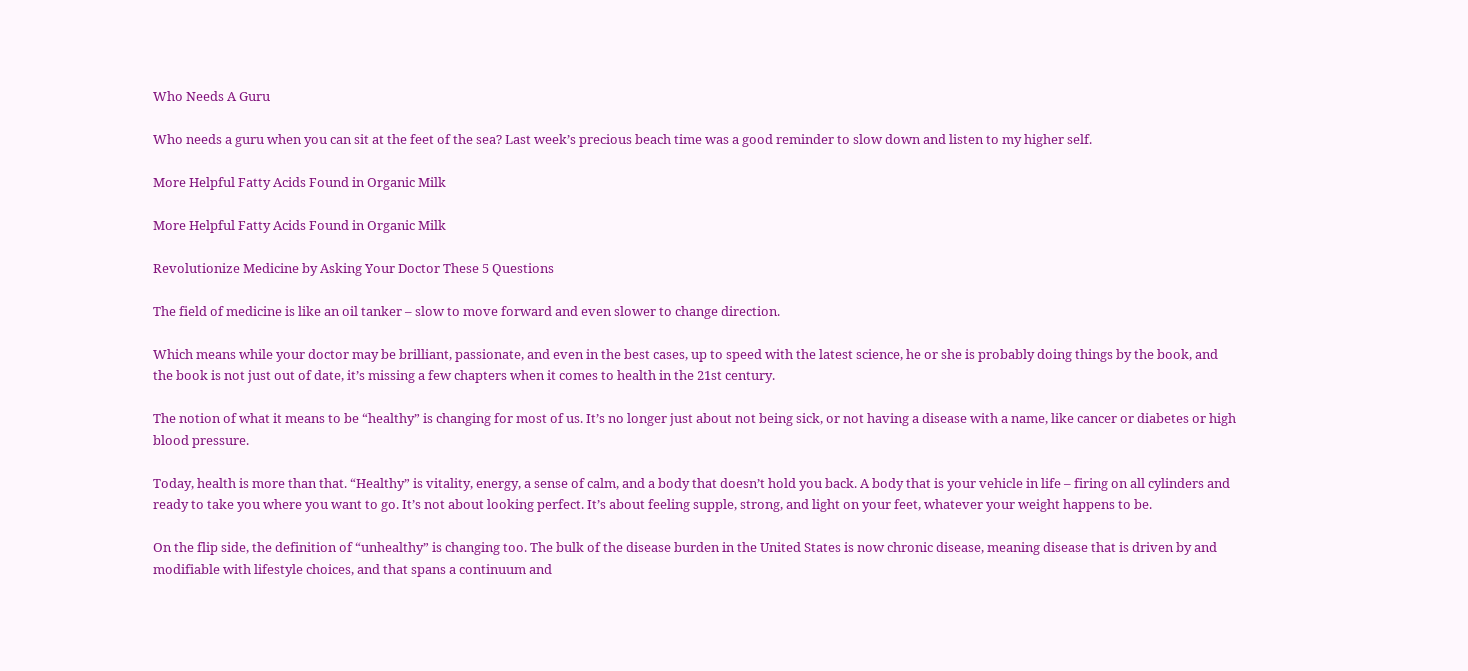Who Needs A Guru

Who needs a guru when you can sit at the feet of the sea? Last week’s precious beach time was a good reminder to slow down and listen to my higher self.

More Helpful Fatty Acids Found in Organic Milk

More Helpful Fatty Acids Found in Organic Milk

Revolutionize Medicine by Asking Your Doctor These 5 Questions

The field of medicine is like an oil tanker – slow to move forward and even slower to change direction.

Which means while your doctor may be brilliant, passionate, and even in the best cases, up to speed with the latest science, he or she is probably doing things by the book, and the book is not just out of date, it’s missing a few chapters when it comes to health in the 21st century.

The notion of what it means to be “healthy” is changing for most of us. It’s no longer just about not being sick, or not having a disease with a name, like cancer or diabetes or high blood pressure.

Today, health is more than that. “Healthy” is vitality, energy, a sense of calm, and a body that doesn’t hold you back. A body that is your vehicle in life – firing on all cylinders and ready to take you where you want to go. It’s not about looking perfect. It’s about feeling supple, strong, and light on your feet, whatever your weight happens to be.

On the flip side, the definition of “unhealthy” is changing too. The bulk of the disease burden in the United States is now chronic disease, meaning disease that is driven by and modifiable with lifestyle choices, and that spans a continuum and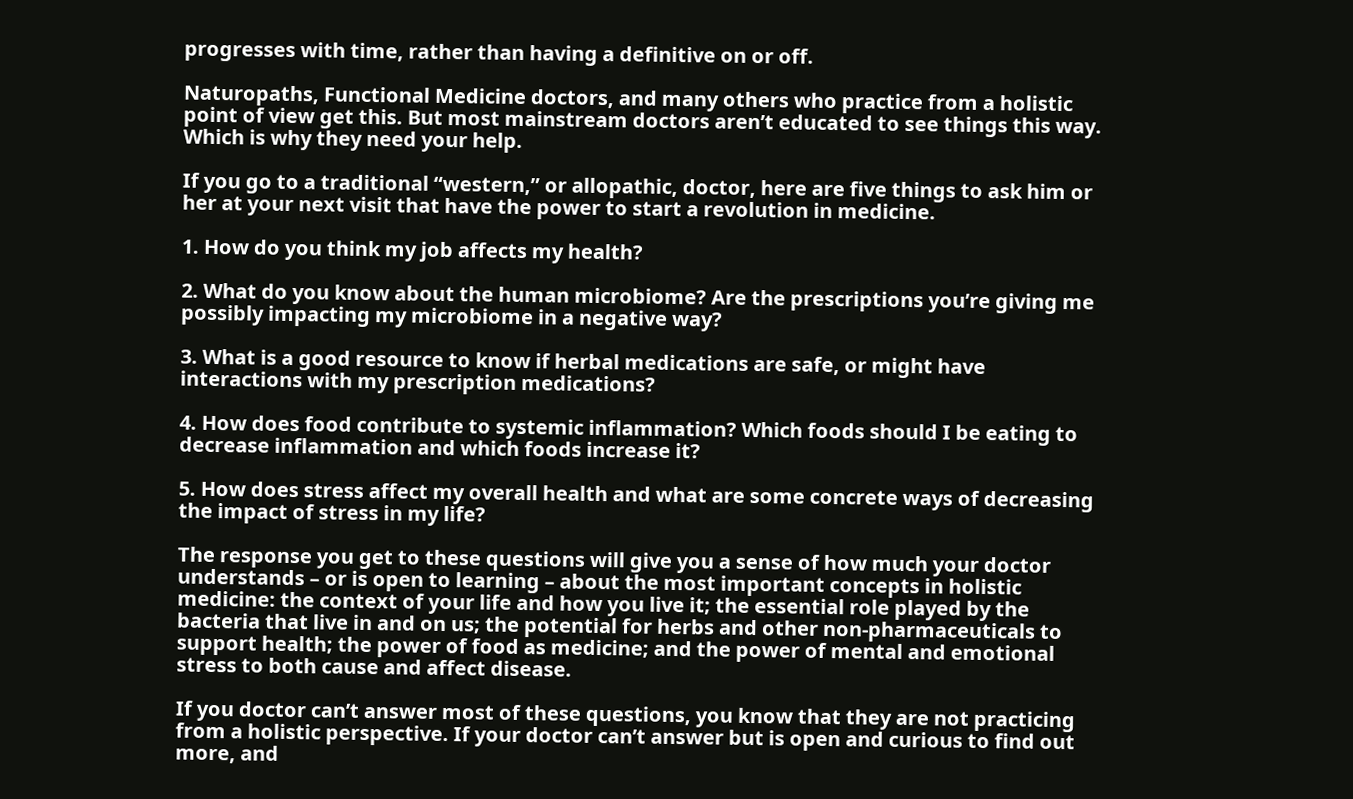progresses with time, rather than having a definitive on or off.

Naturopaths, Functional Medicine doctors, and many others who practice from a holistic point of view get this. But most mainstream doctors aren’t educated to see things this way. Which is why they need your help.

If you go to a traditional “western,” or allopathic, doctor, here are five things to ask him or her at your next visit that have the power to start a revolution in medicine.

1. How do you think my job affects my health?

2. What do you know about the human microbiome? Are the prescriptions you’re giving me possibly impacting my microbiome in a negative way?

3. What is a good resource to know if herbal medications are safe, or might have interactions with my prescription medications?

4. How does food contribute to systemic inflammation? Which foods should I be eating to decrease inflammation and which foods increase it?

5. How does stress affect my overall health and what are some concrete ways of decreasing the impact of stress in my life?

The response you get to these questions will give you a sense of how much your doctor understands – or is open to learning – about the most important concepts in holistic medicine: the context of your life and how you live it; the essential role played by the bacteria that live in and on us; the potential for herbs and other non-pharmaceuticals to support health; the power of food as medicine; and the power of mental and emotional stress to both cause and affect disease.

If you doctor can’t answer most of these questions, you know that they are not practicing from a holistic perspective. If your doctor can’t answer but is open and curious to find out more, and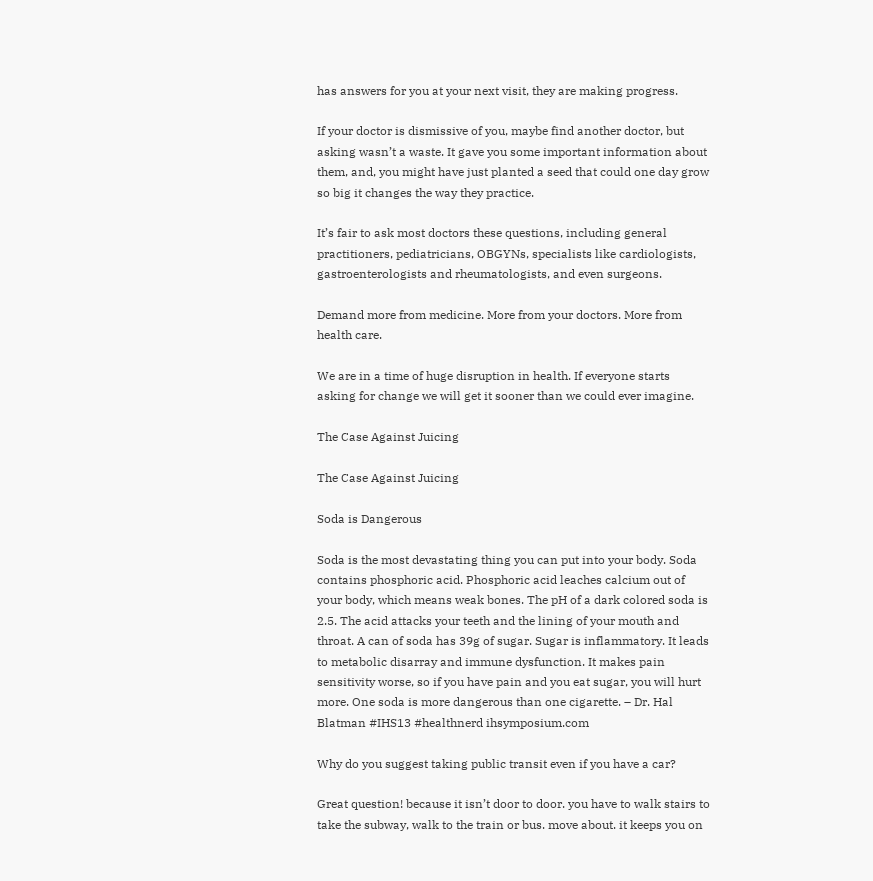has answers for you at your next visit, they are making progress.

If your doctor is dismissive of you, maybe find another doctor, but asking wasn’t a waste. It gave you some important information about them, and, you might have just planted a seed that could one day grow so big it changes the way they practice.

It’s fair to ask most doctors these questions, including general practitioners, pediatricians, OBGYNs, specialists like cardiologists, gastroenterologists and rheumatologists, and even surgeons.

Demand more from medicine. More from your doctors. More from health care.

We are in a time of huge disruption in health. If everyone starts asking for change we will get it sooner than we could ever imagine.

The Case Against Juicing

The Case Against Juicing

Soda is Dangerous

Soda is the most devastating thing you can put into your body. Soda contains phosphoric acid. Phosphoric acid leaches calcium out of your body, which means weak bones. The pH of a dark colored soda is 2.5. The acid attacks your teeth and the lining of your mouth and throat. A can of soda has 39g of sugar. Sugar is inflammatory. It leads to metabolic disarray and immune dysfunction. It makes pain sensitivity worse, so if you have pain and you eat sugar, you will hurt more. One soda is more dangerous than one cigarette. – Dr. Hal Blatman #IHS13 #healthnerd ihsymposium.com

Why do you suggest taking public transit even if you have a car?

Great question! because it isn’t door to door. you have to walk stairs to take the subway, walk to the train or bus. move about. it keeps you on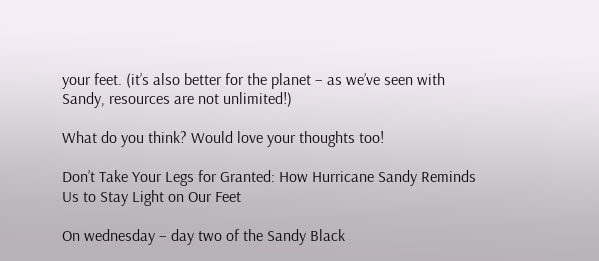your feet. (it’s also better for the planet – as we’ve seen with Sandy, resources are not unlimited!)

What do you think? Would love your thoughts too!

Don’t Take Your Legs for Granted: How Hurricane Sandy Reminds Us to Stay Light on Our Feet

On wednesday – day two of the Sandy Black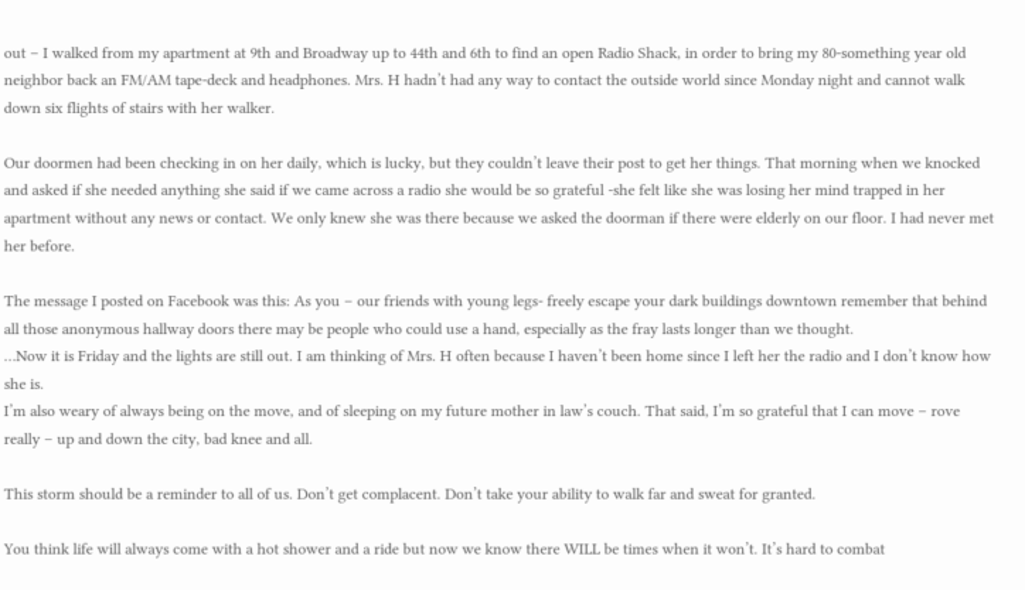out – I walked from my apartment at 9th and Broadway up to 44th and 6th to find an open Radio Shack, in order to bring my 80-something year old neighbor back an FM/AM tape-deck and headphones. Mrs. H hadn’t had any way to contact the outside world since Monday night and cannot walk down six flights of stairs with her walker.

Our doormen had been checking in on her daily, which is lucky, but they couldn’t leave their post to get her things. That morning when we knocked and asked if she needed anything she said if we came across a radio she would be so grateful -she felt like she was losing her mind trapped in her apartment without any news or contact. We only knew she was there because we asked the doorman if there were elderly on our floor. I had never met her before.

The message I posted on Facebook was this: As you – our friends with young legs- freely escape your dark buildings downtown remember that behind all those anonymous hallway doors there may be people who could use a hand, especially as the fray lasts longer than we thought.
…Now it is Friday and the lights are still out. I am thinking of Mrs. H often because I haven’t been home since I left her the radio and I don’t know how she is.
I’m also weary of always being on the move, and of sleeping on my future mother in law’s couch. That said, I’m so grateful that I can move – rove really – up and down the city, bad knee and all.

This storm should be a reminder to all of us. Don’t get complacent. Don’t take your ability to walk far and sweat for granted.

You think life will always come with a hot shower and a ride but now we know there WILL be times when it won’t. It’s hard to combat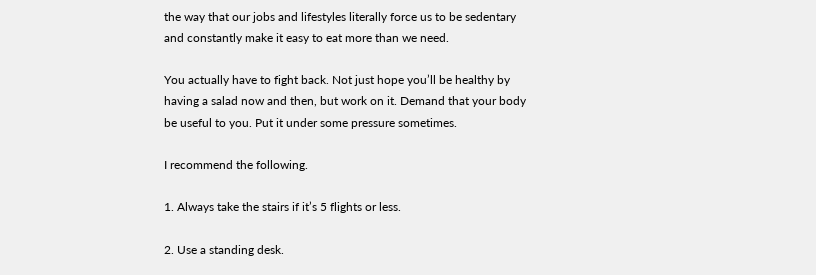the way that our jobs and lifestyles literally force us to be sedentary and constantly make it easy to eat more than we need.

You actually have to fight back. Not just hope you’ll be healthy by having a salad now and then, but work on it. Demand that your body be useful to you. Put it under some pressure sometimes.

I recommend the following.

1. Always take the stairs if it’s 5 flights or less.

2. Use a standing desk.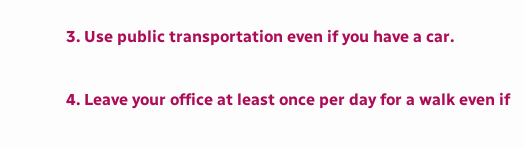3. Use public transportation even if you have a car.

4. Leave your office at least once per day for a walk even if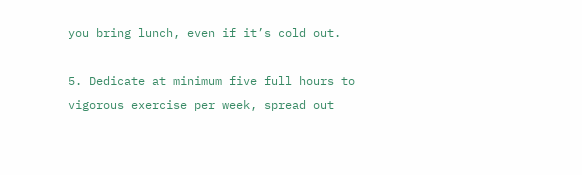you bring lunch, even if it’s cold out.

5. Dedicate at minimum five full hours to vigorous exercise per week, spread out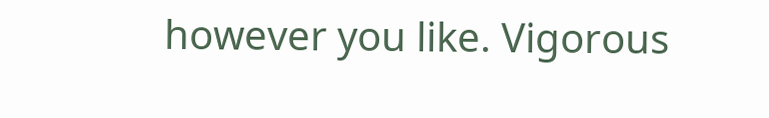however you like. Vigorous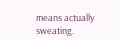means actually sweating.